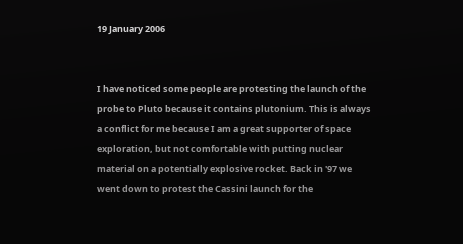19 January 2006


I have noticed some people are protesting the launch of the probe to Pluto because it contains plutonium. This is always a conflict for me because I am a great supporter of space exploration, but not comfortable with putting nuclear material on a potentially explosive rocket. Back in '97 we went down to protest the Cassini launch for the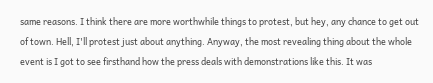same reasons. I think there are more worthwhile things to protest, but hey, any chance to get out of town. Hell, I'll protest just about anything. Anyway, the most revealing thing about the whole event is I got to see firsthand how the press deals with demonstrations like this. It was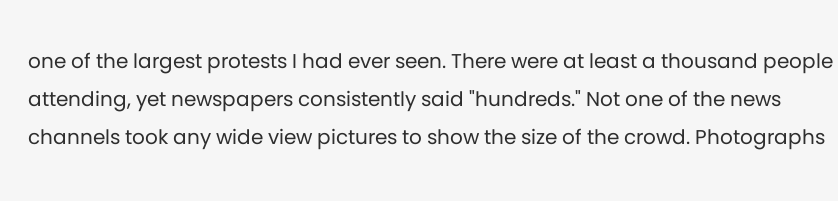one of the largest protests I had ever seen. There were at least a thousand people attending, yet newspapers consistently said "hundreds." Not one of the news channels took any wide view pictures to show the size of the crowd. Photographs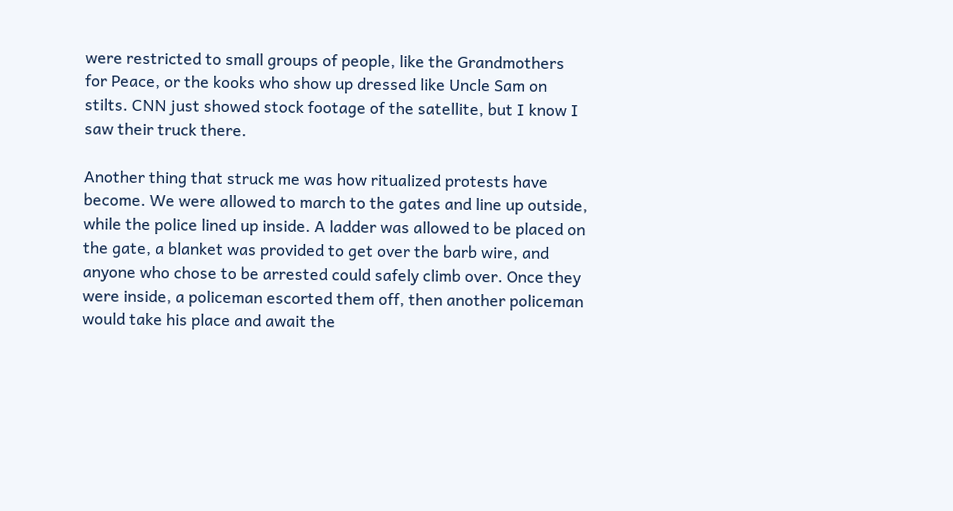were restricted to small groups of people, like the Grandmothers for Peace, or the kooks who show up dressed like Uncle Sam on stilts. CNN just showed stock footage of the satellite, but I know I saw their truck there.

Another thing that struck me was how ritualized protests have become. We were allowed to march to the gates and line up outside, while the police lined up inside. A ladder was allowed to be placed on the gate, a blanket was provided to get over the barb wire, and anyone who chose to be arrested could safely climb over. Once they were inside, a policeman escorted them off, then another policeman would take his place and await the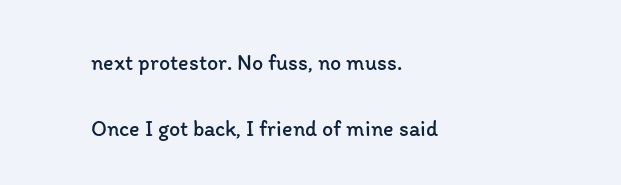next protestor. No fuss, no muss.

Once I got back, I friend of mine said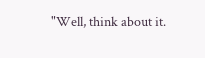"Well, think about it.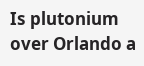Is plutonium over Orlando a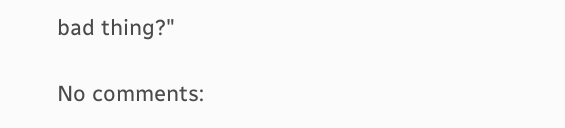bad thing?"

No comments: